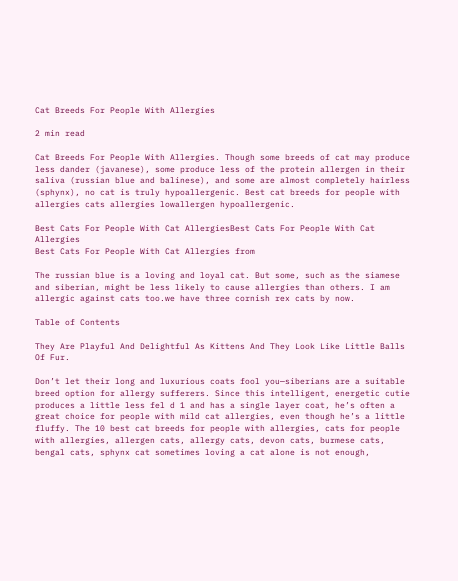Cat Breeds For People With Allergies

2 min read

Cat Breeds For People With Allergies. Though some breeds of cat may produce less dander (javanese), some produce less of the protein allergen in their saliva (russian blue and balinese), and some are almost completely hairless (sphynx), no cat is truly hypoallergenic. Best cat breeds for people with allergies cats allergies lowallergen hypoallergenic.

Best Cats For People With Cat AllergiesBest Cats For People With Cat Allergies
Best Cats For People With Cat Allergies from

The russian blue is a loving and loyal cat. But some, such as the siamese and siberian, might be less likely to cause allergies than others. I am allergic against cats too.we have three cornish rex cats by now.

Table of Contents

They Are Playful And Delightful As Kittens And They Look Like Little Balls Of Fur.

Don’t let their long and luxurious coats fool you—siberians are a suitable breed option for allergy sufferers. Since this intelligent, energetic cutie produces a little less fel d 1 and has a single layer coat, he’s often a great choice for people with mild cat allergies, even though he’s a little fluffy. The 10 best cat breeds for people with allergies, cats for people with allergies, allergen cats, allergy cats, devon cats, burmese cats, bengal cats, sphynx cat sometimes loving a cat alone is not enough,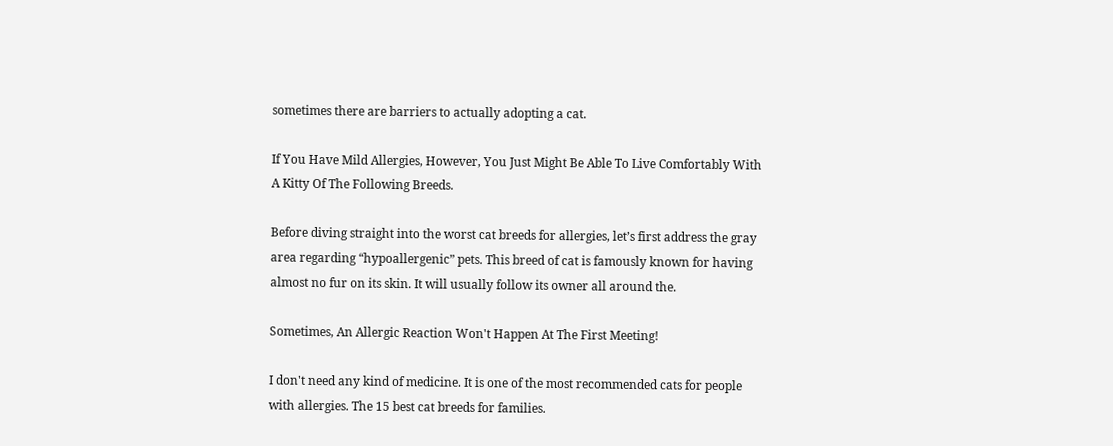sometimes there are barriers to actually adopting a cat.

If You Have Mild Allergies, However, You Just Might Be Able To Live Comfortably With A Kitty Of The Following Breeds.

Before diving straight into the worst cat breeds for allergies, let’s first address the gray area regarding “hypoallergenic” pets. This breed of cat is famously known for having almost no fur on its skin. It will usually follow its owner all around the.

Sometimes, An Allergic Reaction Won't Happen At The First Meeting!

I don't need any kind of medicine. It is one of the most recommended cats for people with allergies. The 15 best cat breeds for families.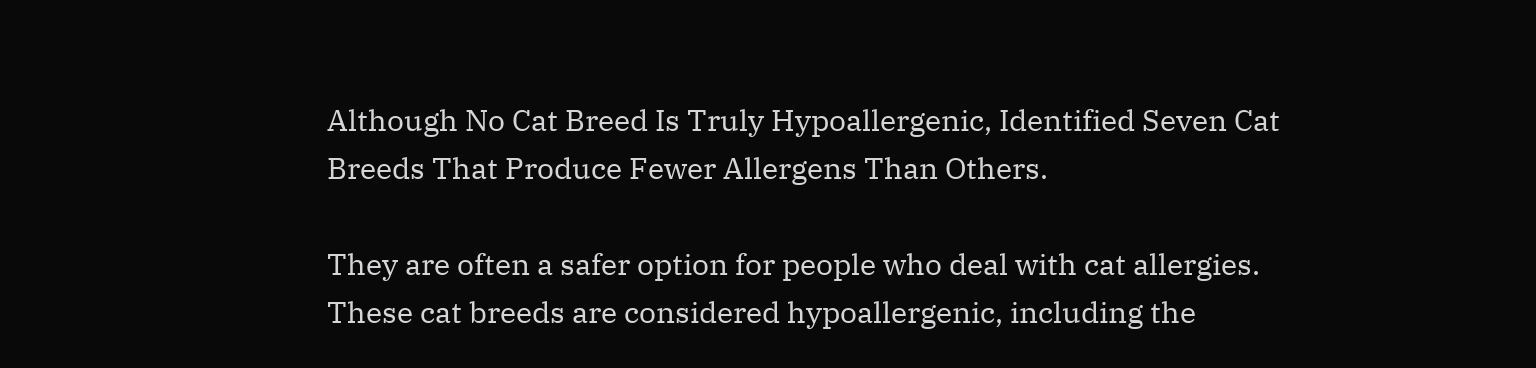Although No Cat Breed Is Truly Hypoallergenic, Identified Seven Cat Breeds That Produce Fewer Allergens Than Others.

They are often a safer option for people who deal with cat allergies. These cat breeds are considered hypoallergenic, including the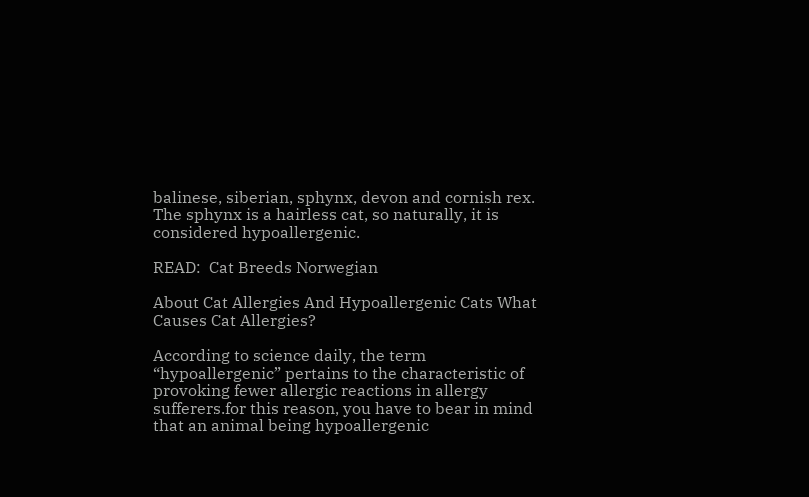balinese, siberian, sphynx, devon and cornish rex. The sphynx is a hairless cat, so naturally, it is considered hypoallergenic.

READ:  Cat Breeds Norwegian

About Cat Allergies And Hypoallergenic Cats What Causes Cat Allergies?

According to science daily, the term “hypoallergenic” pertains to the characteristic of provoking fewer allergic reactions in allergy sufferers.for this reason, you have to bear in mind that an animal being hypoallergenic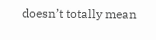doesn’t totally mean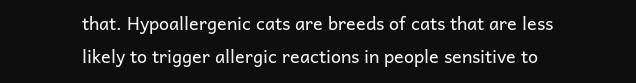that. Hypoallergenic cats are breeds of cats that are less likely to trigger allergic reactions in people sensitive to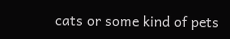cats or some kind of pets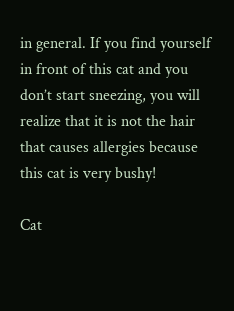in general. If you find yourself in front of this cat and you don’t start sneezing, you will realize that it is not the hair that causes allergies because this cat is very bushy!

Cat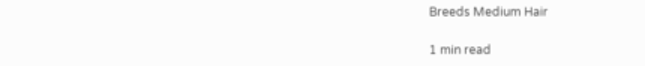Breeds Medium Hair

1 min read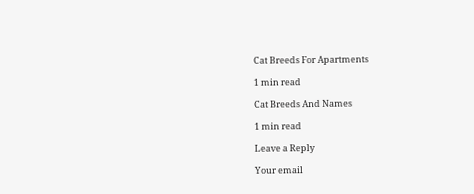Cat Breeds For Apartments

1 min read

Cat Breeds And Names

1 min read

Leave a Reply

Your email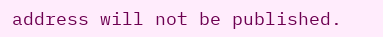address will not be published.